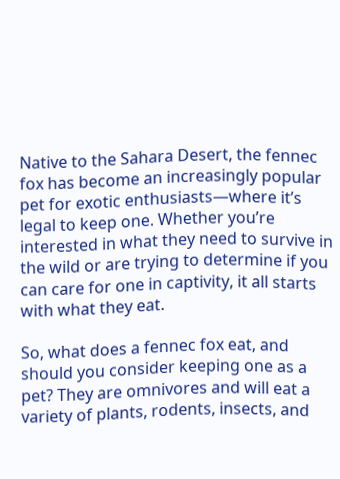Native to the Sahara Desert, the fennec fox has become an increasingly popular pet for exotic enthusiasts—where it’s legal to keep one. Whether you’re interested in what they need to survive in the wild or are trying to determine if you can care for one in captivity, it all starts with what they eat.

So, what does a fennec fox eat, and should you consider keeping one as a pet? They are omnivores and will eat a variety of plants, rodents, insects, and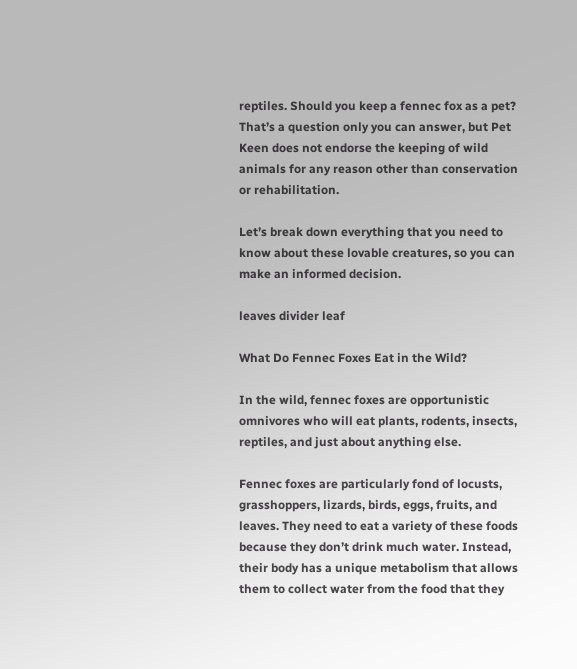reptiles. Should you keep a fennec fox as a pet? That’s a question only you can answer, but Pet Keen does not endorse the keeping of wild animals for any reason other than conservation or rehabilitation.

Let’s break down everything that you need to know about these lovable creatures, so you can make an informed decision.

leaves divider leaf

What Do Fennec Foxes Eat in the Wild?

In the wild, fennec foxes are opportunistic omnivores who will eat plants, rodents, insects, reptiles, and just about anything else.

Fennec foxes are particularly fond of locusts, grasshoppers, lizards, birds, eggs, fruits, and leaves. They need to eat a variety of these foods because they don’t drink much water. Instead, their body has a unique metabolism that allows them to collect water from the food that they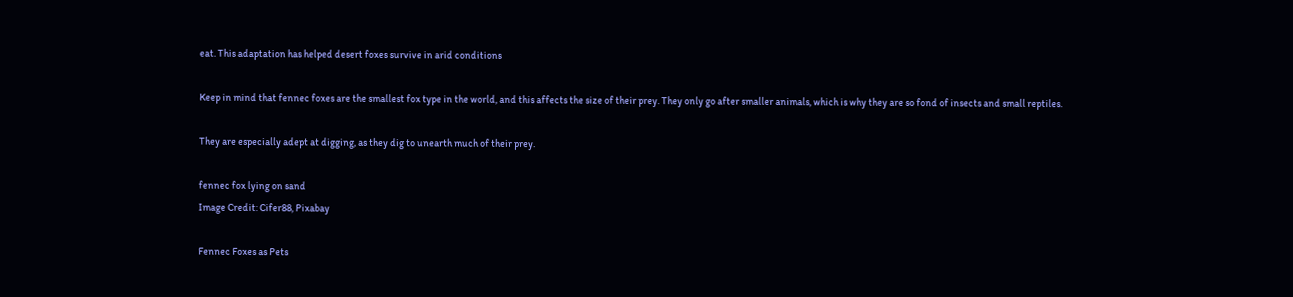eat. This adaptation has helped desert foxes survive in arid conditions

Keep in mind that fennec foxes are the smallest fox type in the world, and this affects the size of their prey. They only go after smaller animals, which is why they are so fond of insects and small reptiles.

They are especially adept at digging, as they dig to unearth much of their prey.

fennec fox lying on sand
Image Credit: Cifer88, Pixabay

Fennec Foxes as Pets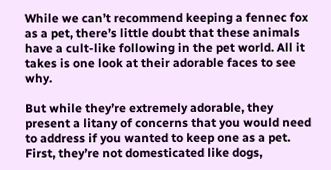While we can’t recommend keeping a fennec fox as a pet, there’s little doubt that these animals have a cult-like following in the pet world. All it takes is one look at their adorable faces to see why.

But while they’re extremely adorable, they present a litany of concerns that you would need to address if you wanted to keep one as a pet. First, they’re not domesticated like dogs,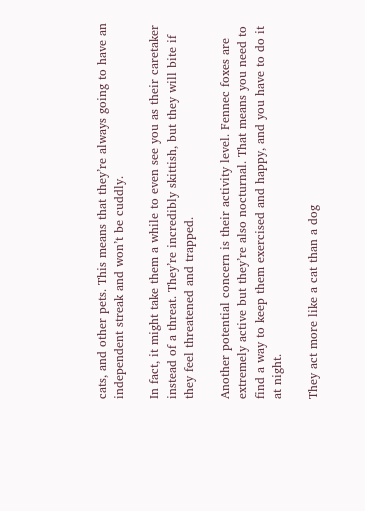cats, and other pets. This means that they’re always going to have an independent streak and won’t be cuddly.

In fact, it might take them a while to even see you as their caretaker instead of a threat. They’re incredibly skittish, but they will bite if they feel threatened and trapped.

Another potential concern is their activity level. Fennec foxes are extremely active but they’re also nocturnal. That means you need to find a way to keep them exercised and happy, and you have to do it at night.

They act more like a cat than a dog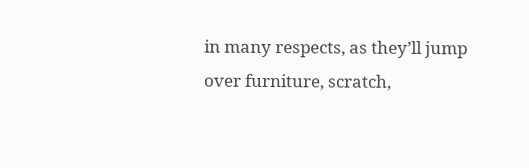in many respects, as they’ll jump over furniture, scratch,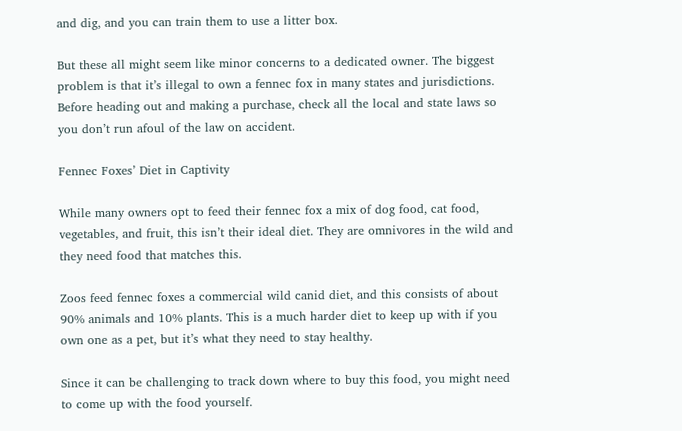and dig, and you can train them to use a litter box.

But these all might seem like minor concerns to a dedicated owner. The biggest problem is that it’s illegal to own a fennec fox in many states and jurisdictions. Before heading out and making a purchase, check all the local and state laws so you don’t run afoul of the law on accident.

Fennec Foxes’ Diet in Captivity

While many owners opt to feed their fennec fox a mix of dog food, cat food, vegetables, and fruit, this isn’t their ideal diet. They are omnivores in the wild and they need food that matches this.

Zoos feed fennec foxes a commercial wild canid diet, and this consists of about 90% animals and 10% plants. This is a much harder diet to keep up with if you own one as a pet, but it’s what they need to stay healthy.

Since it can be challenging to track down where to buy this food, you might need to come up with the food yourself.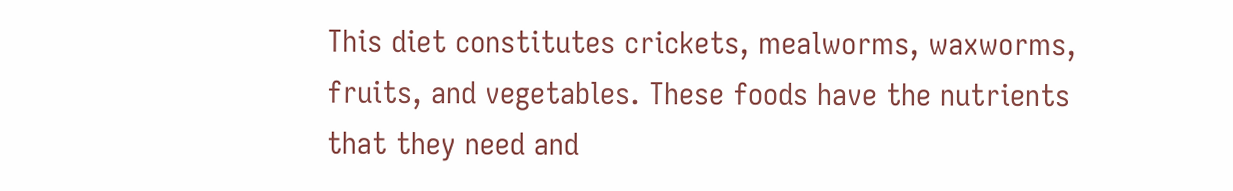This diet constitutes crickets, mealworms, waxworms, fruits, and vegetables. These foods have the nutrients that they need and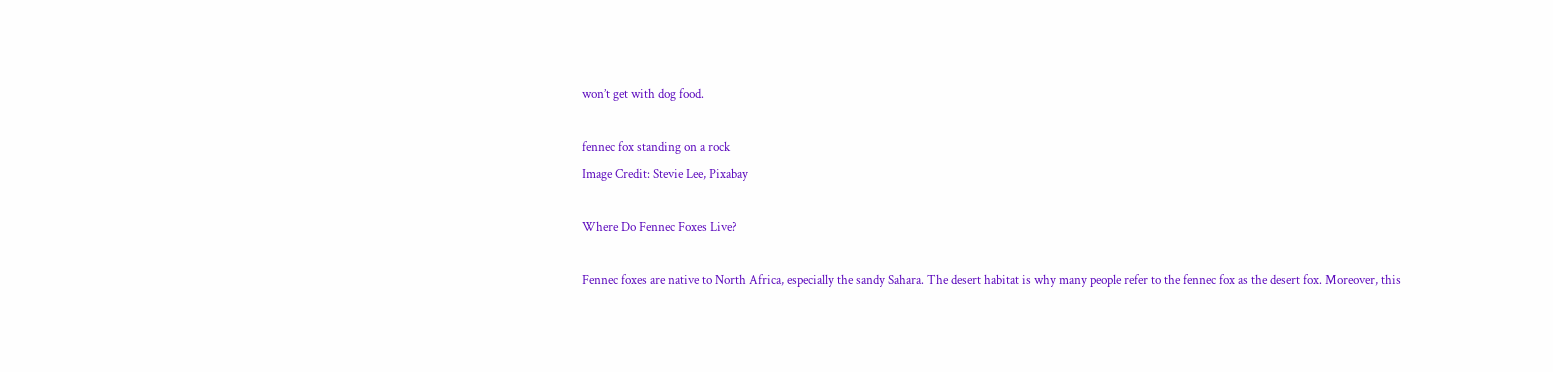won’t get with dog food.

fennec fox standing on a rock
Image Credit: Stevie Lee, Pixabay

Where Do Fennec Foxes Live?

Fennec foxes are native to North Africa, especially the sandy Sahara. The desert habitat is why many people refer to the fennec fox as the desert fox. Moreover, this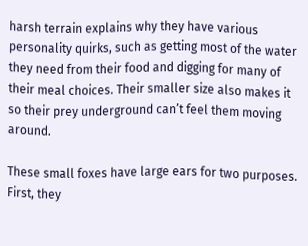harsh terrain explains why they have various personality quirks, such as getting most of the water they need from their food and digging for many of their meal choices. Their smaller size also makes it so their prey underground can’t feel them moving around.

These small foxes have large ears for two purposes. First, they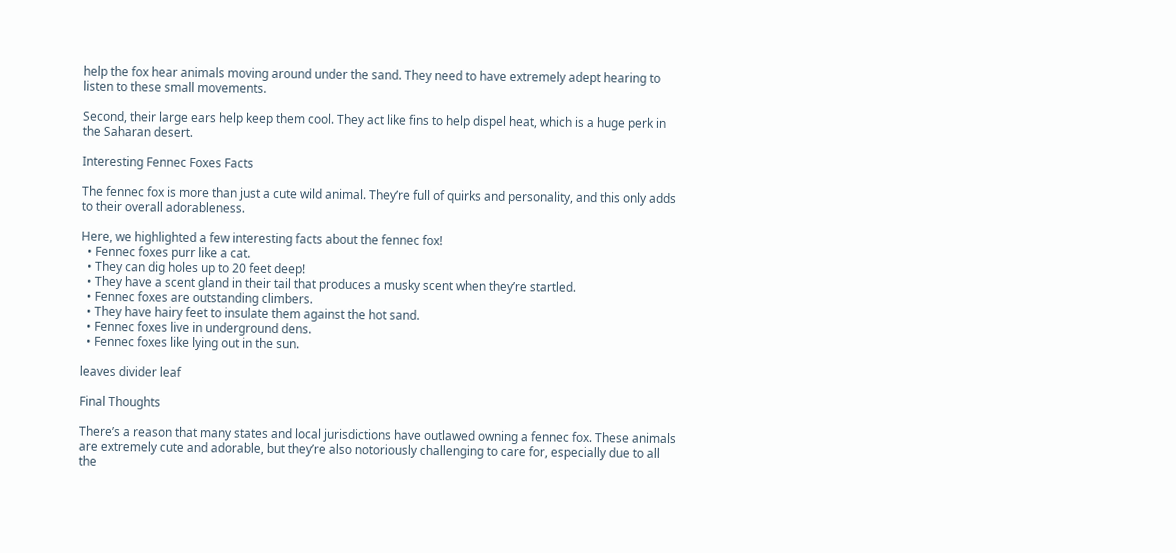help the fox hear animals moving around under the sand. They need to have extremely adept hearing to listen to these small movements.

Second, their large ears help keep them cool. They act like fins to help dispel heat, which is a huge perk in the Saharan desert.

Interesting Fennec Foxes Facts

The fennec fox is more than just a cute wild animal. They’re full of quirks and personality, and this only adds to their overall adorableness.

Here, we highlighted a few interesting facts about the fennec fox!
  • Fennec foxes purr like a cat.
  • They can dig holes up to 20 feet deep!
  • They have a scent gland in their tail that produces a musky scent when they’re startled.
  • Fennec foxes are outstanding climbers.
  • They have hairy feet to insulate them against the hot sand.
  • Fennec foxes live in underground dens.
  • Fennec foxes like lying out in the sun.

leaves divider leaf

Final Thoughts

There’s a reason that many states and local jurisdictions have outlawed owning a fennec fox. These animals are extremely cute and adorable, but they’re also notoriously challenging to care for, especially due to all the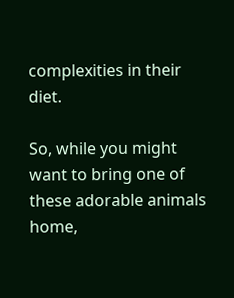complexities in their diet.

So, while you might want to bring one of these adorable animals home,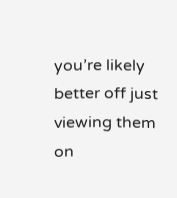you’re likely better off just viewing them on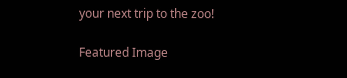your next trip to the zoo!

Featured Image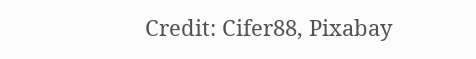Credit: Cifer88, Pixabay